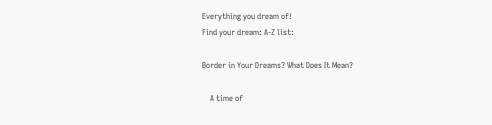Everything you dream of!
Find your dream: A-Z list:

Border in Your Dreams? What Does It Mean?

    A time of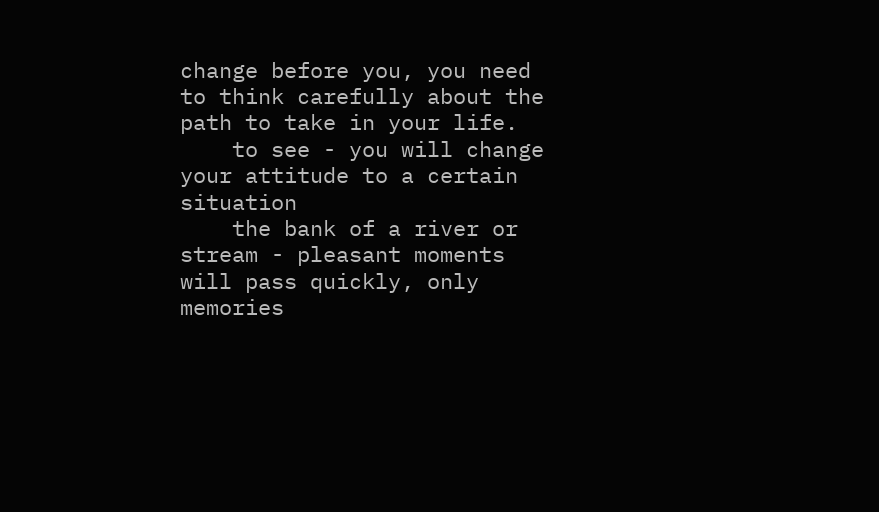change before you, you need to think carefully about the path to take in your life.
    to see - you will change your attitude to a certain situation
    the bank of a river or stream - pleasant moments will pass quickly, only memories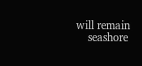will remain
    seashore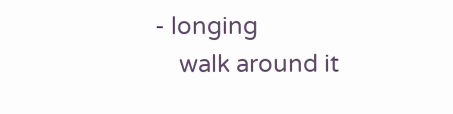- longing
    walk around it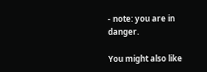- note: you are in danger.

You might also like